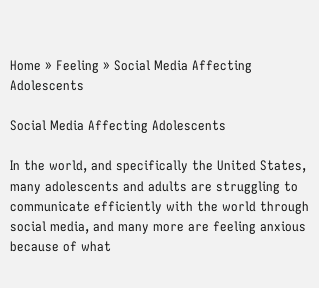Home » Feeling » Social Media Affecting Adolescents

Social Media Affecting Adolescents

In the world, and specifically the United States, many adolescents and adults are struggling to communicate efficiently with the world through social media, and many more are feeling anxious because of what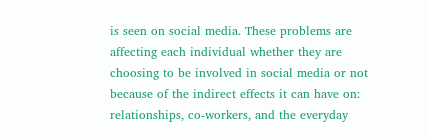is seen on social media. These problems are affecting each individual whether they are choosing to be involved in social media or not because of the indirect effects it can have on: relationships, co-workers, and the everyday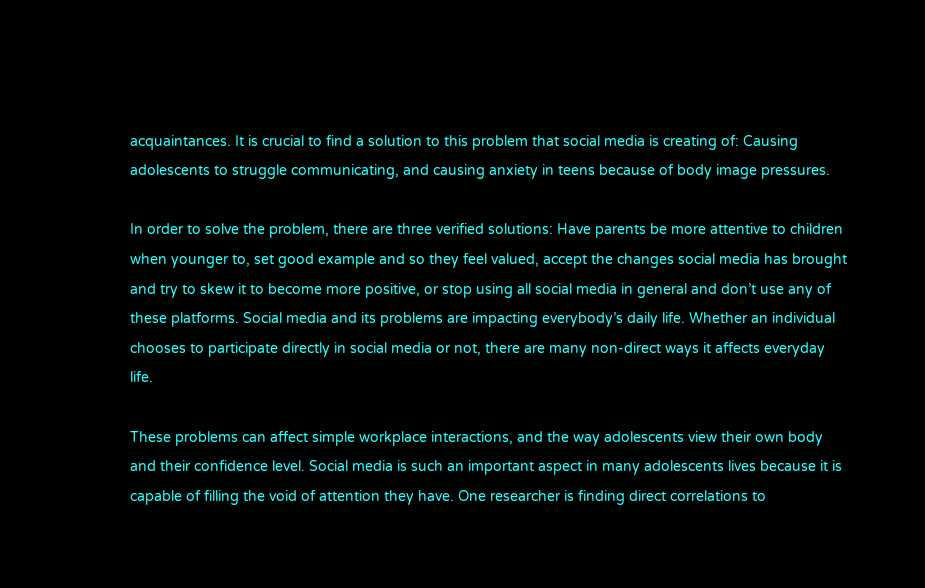acquaintances. It is crucial to find a solution to this problem that social media is creating of: Causing adolescents to struggle communicating, and causing anxiety in teens because of body image pressures.

In order to solve the problem, there are three verified solutions: Have parents be more attentive to children when younger to, set good example and so they feel valued, accept the changes social media has brought and try to skew it to become more positive, or stop using all social media in general and don’t use any of these platforms. Social media and its problems are impacting everybody’s daily life. Whether an individual chooses to participate directly in social media or not, there are many non-direct ways it affects everyday life.

These problems can affect simple workplace interactions, and the way adolescents view their own body and their confidence level. Social media is such an important aspect in many adolescents lives because it is capable of filling the void of attention they have. One researcher is finding direct correlations to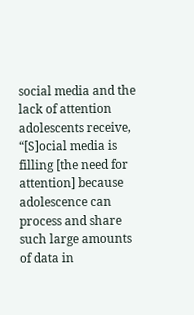social media and the lack of attention adolescents receive, “[S]ocial media is filling [the need for attention] because adolescence can process and share such large amounts of data in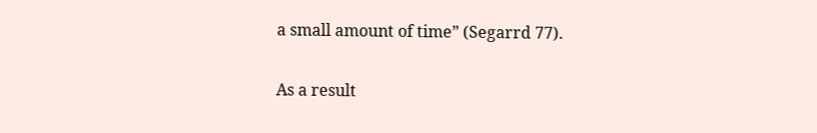a small amount of time” (Segarrd 77).

As a result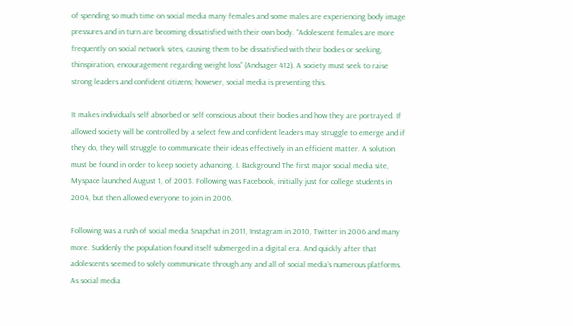of spending so much time on social media many females and some males are experiencing body image pressures and in turn are becoming dissatisfied with their own body. “Adolescent females are more frequently on social network sites, causing them to be dissatisfied with their bodies or seeking, thinspiration, encouragement regarding weight loss” (Andsager 412). A society must seek to raise strong leaders and confident citizens; however, social media is preventing this.

It makes individuals self absorbed or self conscious about their bodies and how they are portrayed. If allowed society will be controlled by a select few and confident leaders may struggle to emerge and if they do, they will struggle to communicate their ideas effectively in an efficient matter. A solution must be found in order to keep society advancing. I. Background The first major social media site, Myspace launched August 1, of 2003. Following was Facebook, initially just for college students in 2004, but then allowed everyone to join in 2006.

Following was a rush of social media Snapchat in 2011, Instagram in 2010, Twitter in 2006 and many more. Suddenly the population found itself submerged in a digital era. And quickly after that adolescents seemed to solely communicate through any and all of social media’s numerous platforms. As social media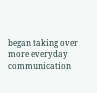began taking over more everyday communication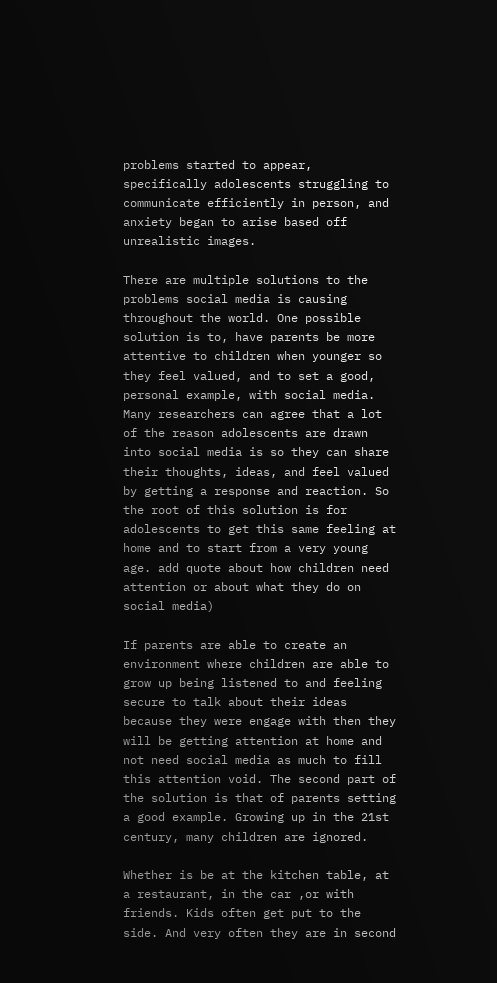problems started to appear, specifically adolescents struggling to communicate efficiently in person, and anxiety began to arise based off unrealistic images.

There are multiple solutions to the problems social media is causing throughout the world. One possible solution is to, have parents be more attentive to children when younger so they feel valued, and to set a good, personal example, with social media. Many researchers can agree that a lot of the reason adolescents are drawn into social media is so they can share their thoughts, ideas, and feel valued by getting a response and reaction. So the root of this solution is for adolescents to get this same feeling at home and to start from a very young age. add quote about how children need attention or about what they do on social media)

If parents are able to create an environment where children are able to grow up being listened to and feeling secure to talk about their ideas because they were engage with then they will be getting attention at home and not need social media as much to fill this attention void. The second part of the solution is that of parents setting a good example. Growing up in the 21st century, many children are ignored.

Whether is be at the kitchen table, at a restaurant, in the car ,or with friends. Kids often get put to the side. And very often they are in second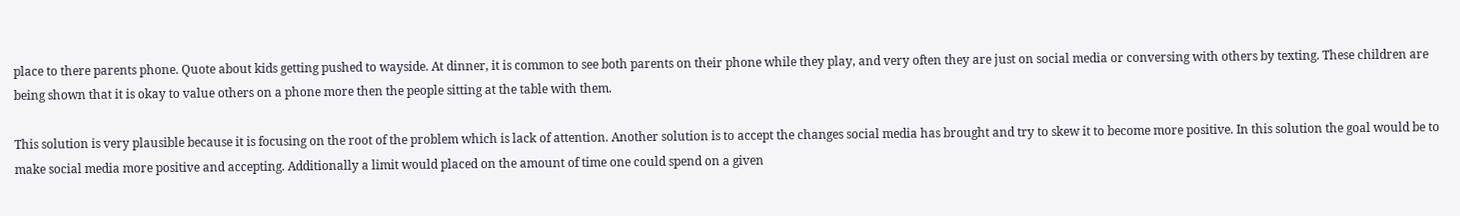place to there parents phone. Quote about kids getting pushed to wayside. At dinner, it is common to see both parents on their phone while they play, and very often they are just on social media or conversing with others by texting. These children are being shown that it is okay to value others on a phone more then the people sitting at the table with them.

This solution is very plausible because it is focusing on the root of the problem which is lack of attention. Another solution is to accept the changes social media has brought and try to skew it to become more positive. In this solution the goal would be to make social media more positive and accepting. Additionally a limit would placed on the amount of time one could spend on a given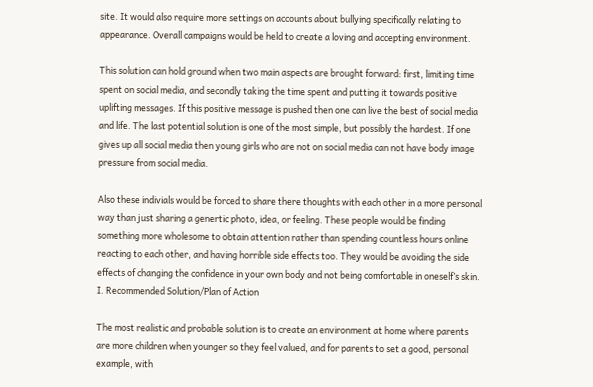site. It would also require more settings on accounts about bullying specifically relating to appearance. Overall campaigns would be held to create a loving and accepting environment.

This solution can hold ground when two main aspects are brought forward: first, limiting time spent on social media, and secondly taking the time spent and putting it towards positive uplifting messages. If this positive message is pushed then one can live the best of social media and life. The last potential solution is one of the most simple, but possibly the hardest. If one gives up all social media then young girls who are not on social media can not have body image pressure from social media.

Also these indivials would be forced to share there thoughts with each other in a more personal way than just sharing a genertic photo, idea, or feeling. These people would be finding something more wholesome to obtain attention rather than spending countless hours online reacting to each other, and having horrible side effects too. They would be avoiding the side effects of changing the confidence in your own body and not being comfortable in oneself’s skin. I. Recommended Solution/Plan of Action

The most realistic and probable solution is to create an environment at home where parents are more children when younger so they feel valued, and for parents to set a good, personal example, with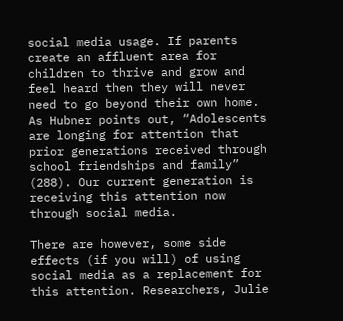social media usage. If parents create an affluent area for children to thrive and grow and feel heard then they will never need to go beyond their own home. As Hubner points out, “Adolescents are longing for attention that prior generations received through school friendships and family” (288). Our current generation is receiving this attention now through social media.

There are however, some side effects (if you will) of using social media as a replacement for this attention. Researchers, Julie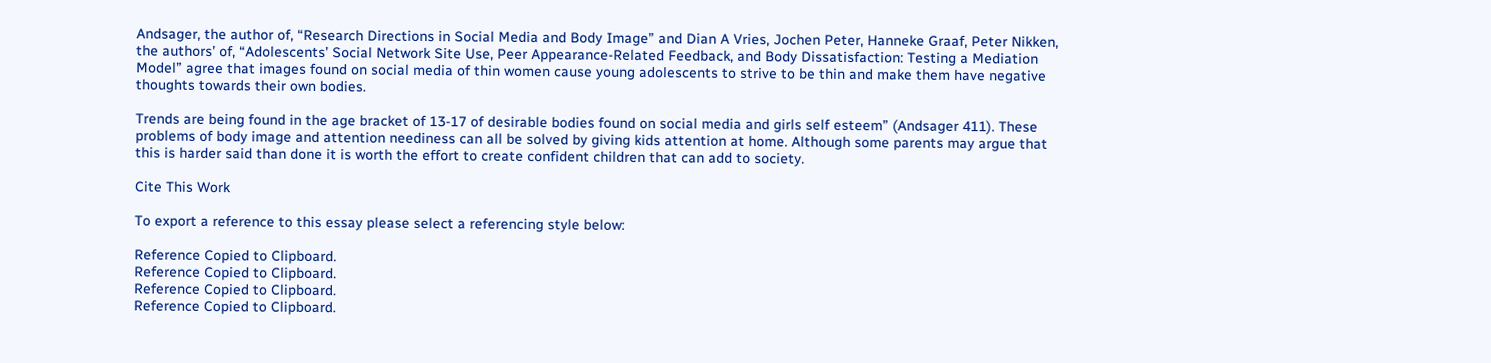Andsager, the author of, “Research Directions in Social Media and Body Image” and Dian A Vries, Jochen Peter, Hanneke Graaf, Peter Nikken, the authors’ of, “Adolescents’ Social Network Site Use, Peer Appearance-Related Feedback, and Body Dissatisfaction: Testing a Mediation Model” agree that images found on social media of thin women cause young adolescents to strive to be thin and make them have negative thoughts towards their own bodies.

Trends are being found in the age bracket of 13-17 of desirable bodies found on social media and girls self esteem” (Andsager 411). These problems of body image and attention neediness can all be solved by giving kids attention at home. Although some parents may argue that this is harder said than done it is worth the effort to create confident children that can add to society.

Cite This Work

To export a reference to this essay please select a referencing style below:

Reference Copied to Clipboard.
Reference Copied to Clipboard.
Reference Copied to Clipboard.
Reference Copied to Clipboard.